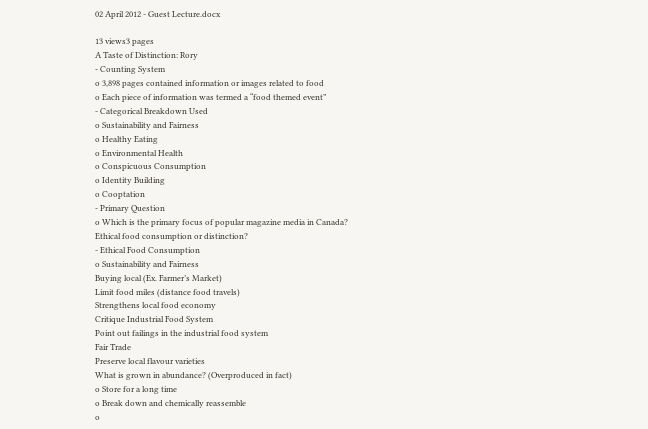02 April 2012 - Guest Lecture.docx

13 views3 pages
A Taste of Distinction: Rory
- Counting System
o 3,898 pages contained information or images related to food
o Each piece of information was termed a “food themed event”
- Categorical Breakdown Used
o Sustainability and Fairness
o Healthy Eating
o Environmental Health
o Conspicuous Consumption
o Identity Building
o Cooptation
- Primary Question
o Which is the primary focus of popular magazine media in Canada?
Ethical food consumption or distinction?
- Ethical Food Consumption
o Sustainability and Fairness
Buying local (Ex. Farmer’s Market)
Limit food miles (distance food travels)
Strengthens local food economy
Critique Industrial Food System
Point out failings in the industrial food system
Fair Trade
Preserve local flavour varieties
What is grown in abundance? (Overproduced in fact)
o Store for a long time
o Break down and chemically reassemble
o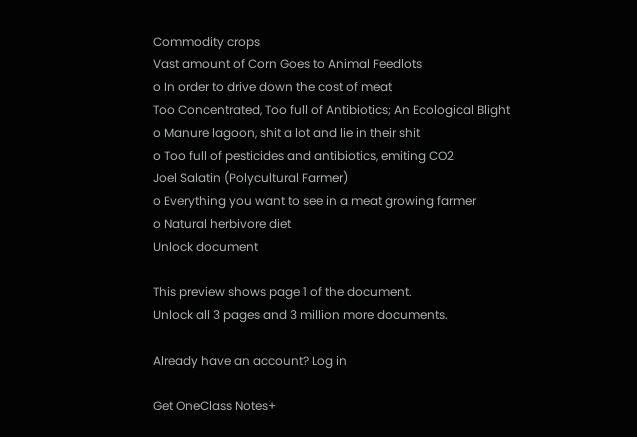Commodity crops
Vast amount of Corn Goes to Animal Feedlots
o In order to drive down the cost of meat
Too Concentrated, Too full of Antibiotics; An Ecological Blight
o Manure lagoon, shit a lot and lie in their shit
o Too full of pesticides and antibiotics, emiting CO2
Joel Salatin (Polycultural Farmer)
o Everything you want to see in a meat growing farmer
o Natural herbivore diet
Unlock document

This preview shows page 1 of the document.
Unlock all 3 pages and 3 million more documents.

Already have an account? Log in

Get OneClass Notes+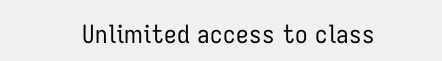Unlimited access to class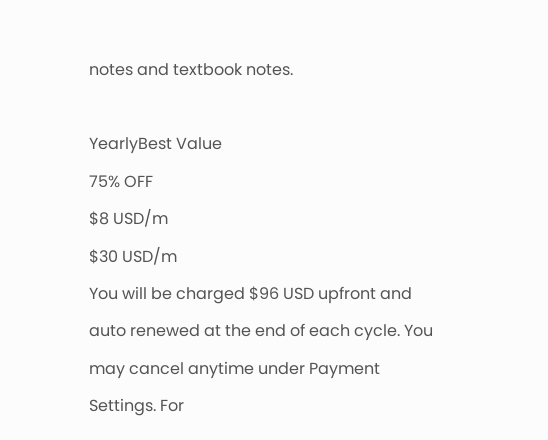notes and textbook notes.

YearlyBest Value
75% OFF
$8 USD/m
$30 USD/m
You will be charged $96 USD upfront and auto renewed at the end of each cycle. You may cancel anytime under Payment Settings. For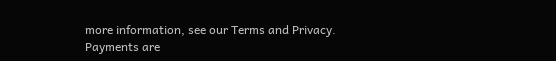more information, see our Terms and Privacy.
Payments are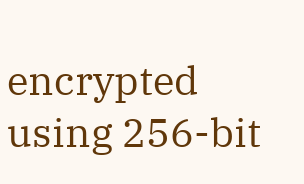encrypted using 256-bit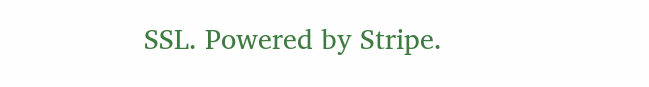SSL. Powered by Stripe.